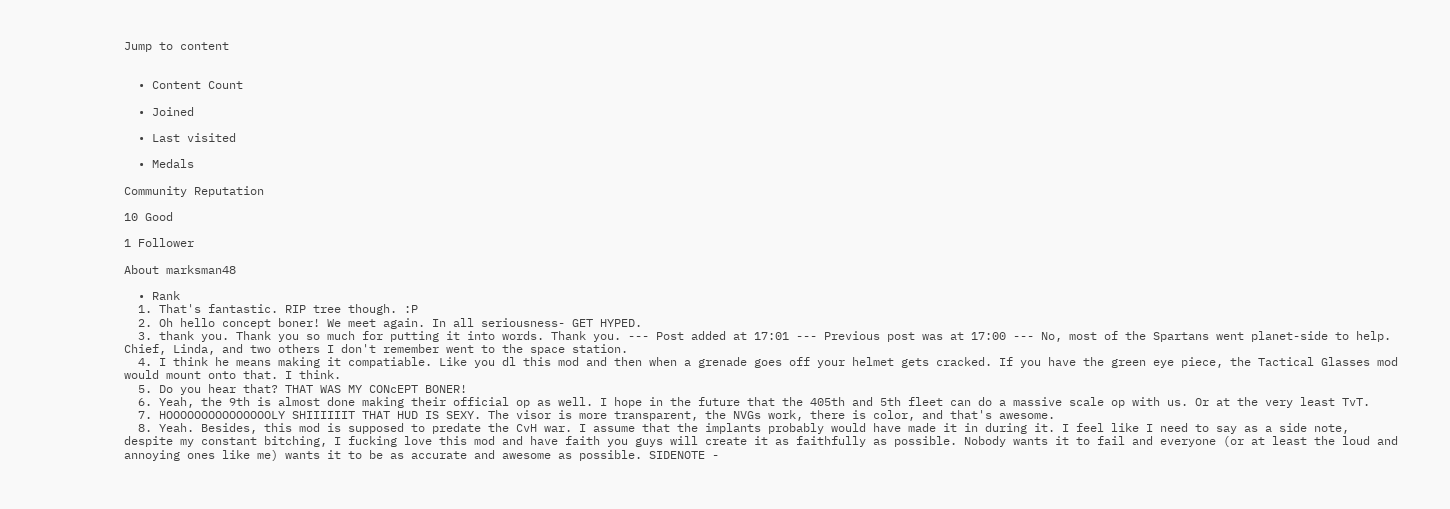Jump to content


  • Content Count

  • Joined

  • Last visited

  • Medals

Community Reputation

10 Good

1 Follower

About marksman48

  • Rank
  1. That's fantastic. RIP tree though. :P
  2. Oh hello concept boner! We meet again. In all seriousness- GET HYPED.
  3. thank you. Thank you so much for putting it into words. Thank you. --- Post added at 17:01 --- Previous post was at 17:00 --- No, most of the Spartans went planet-side to help. Chief, Linda, and two others I don't remember went to the space station.
  4. I think he means making it compatiable. Like you dl this mod and then when a grenade goes off your helmet gets cracked. If you have the green eye piece, the Tactical Glasses mod would mount onto that. I think.
  5. Do you hear that? THAT WAS MY CONcEPT BONER!
  6. Yeah, the 9th is almost done making their official op as well. I hope in the future that the 405th and 5th fleet can do a massive scale op with us. Or at the very least TvT.
  7. HOOOOOOOOOOOOOOOLY SHIIIIIIT THAT HUD IS SEXY. The visor is more transparent, the NVGs work, there is color, and that's awesome.
  8. Yeah. Besides, this mod is supposed to predate the CvH war. I assume that the implants probably would have made it in during it. I feel like I need to say as a side note, despite my constant bitching, I fucking love this mod and have faith you guys will create it as faithfully as possible. Nobody wants it to fail and everyone (or at least the loud and annoying ones like me) wants it to be as accurate and awesome as possible. SIDENOTE -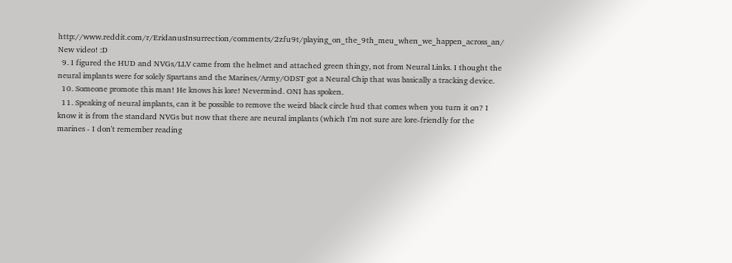http://www.reddit.com/r/EridanusInsurrection/comments/2zfu9t/playing_on_the_9th_meu_when_we_happen_across_an/ New video! :D
  9. I figured the HUD and NVGs/LLV came from the helmet and attached green thingy, not from Neural Links. I thought the neural implants were for solely Spartans and the Marines/Army/ODST got a Neural Chip that was basically a tracking device.
  10. Someone promote this man! He knows his lore! Nevermind. ONI has spoken.
  11. Speaking of neural implants, can it be possible to remove the weird black circle hud that comes when you turn it on? I know it is from the standard NVGs but now that there are neural implants (which I'm not sure are lore-friendly for the marines - I don't remember reading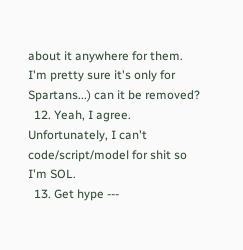about it anywhere for them. I'm pretty sure it's only for Spartans...) can it be removed?
  12. Yeah, I agree. Unfortunately, I can't code/script/model for shit so I'm SOL.
  13. Get hype ---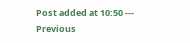Post added at 10:50 --- Previous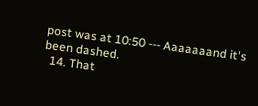post was at 10:50 --- Aaaaaaand it's been dashed.
  14. That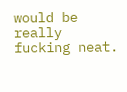would be really fucking neat.